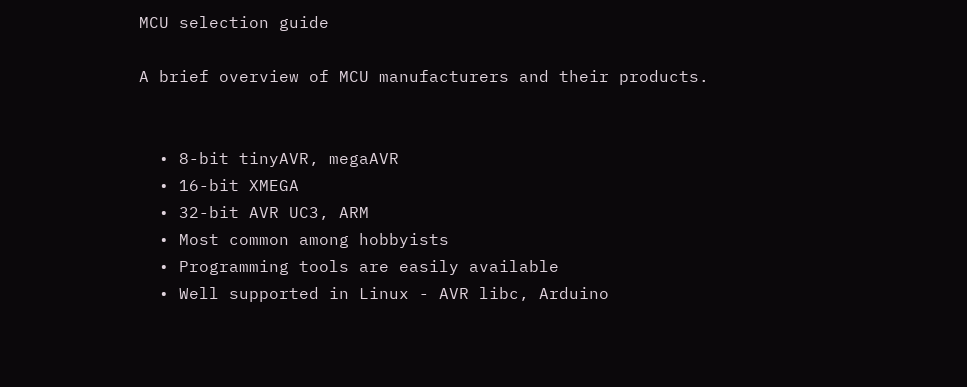MCU selection guide

A brief overview of MCU manufacturers and their products.


  • 8-bit tinyAVR, megaAVR
  • 16-bit XMEGA
  • 32-bit AVR UC3, ARM
  • Most common among hobbyists
  • Programming tools are easily available
  • Well supported in Linux - AVR libc, Arduino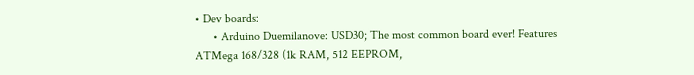• Dev boards:
      • Arduino Duemilanove: USD30; The most common board ever! Features ATMega 168/328 (1k RAM, 512 EEPROM,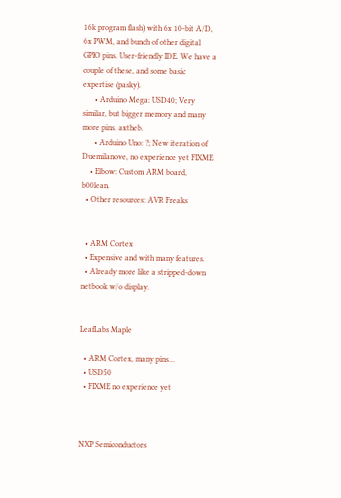16k program flash) with 6x 10-bit A/D, 6x PWM, and bunch of other digital GPIO pins. User-friendly IDE. We have a couple of these, and some basic expertise (pasky).
      • Arduino Mega: USD40; Very similar, but bigger memory and many more pins. axtheb.
      • Arduino Uno: ?; New iteration of Duemilanove, no experience yet FIXME
    • Elbow: Custom ARM board, b00lean.
  • Other resources: AVR Freaks


  • ARM Cortex
  • Expensive and with many features.
  • Already more like a stripped-down netbook w/o display.


LeafLabs Maple

  • ARM Cortex, many pins…
  • USD50
  • FIXME no experience yet



NXP Semiconductors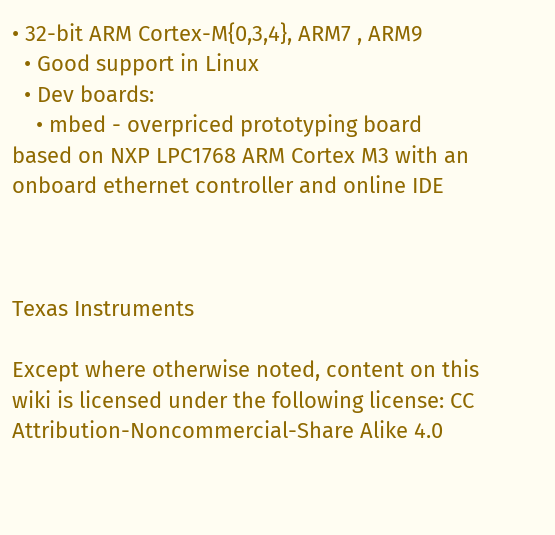• 32-bit ARM Cortex-M{0,3,4}, ARM7 , ARM9
  • Good support in Linux
  • Dev boards:
    • mbed - overpriced prototyping board based on NXP LPC1768 ARM Cortex M3 with an onboard ethernet controller and online IDE



Texas Instruments

Except where otherwise noted, content on this wiki is licensed under the following license: CC Attribution-Noncommercial-Share Alike 4.0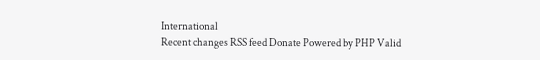International
Recent changes RSS feed Donate Powered by PHP Valid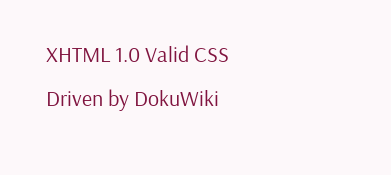XHTML 1.0 Valid CSS Driven by DokuWiki